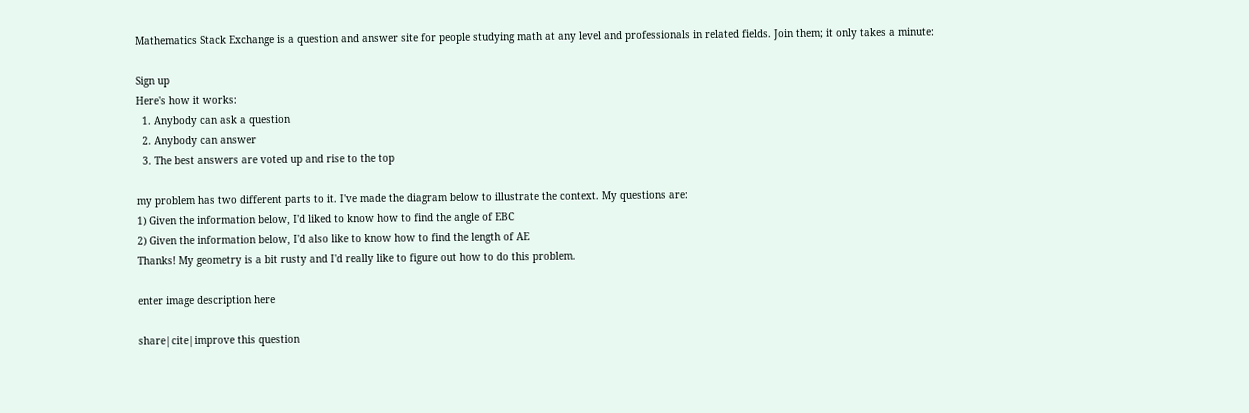Mathematics Stack Exchange is a question and answer site for people studying math at any level and professionals in related fields. Join them; it only takes a minute:

Sign up
Here's how it works:
  1. Anybody can ask a question
  2. Anybody can answer
  3. The best answers are voted up and rise to the top

my problem has two different parts to it. I've made the diagram below to illustrate the context. My questions are:
1) Given the information below, I'd liked to know how to find the angle of EBC
2) Given the information below, I'd also like to know how to find the length of AE
Thanks! My geometry is a bit rusty and I'd really like to figure out how to do this problem.

enter image description here

share|cite|improve this question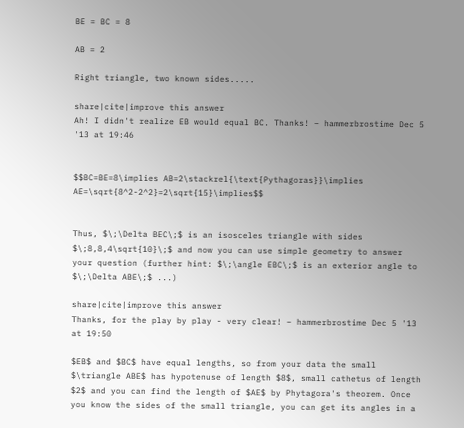BE = BC = 8

AB = 2

Right triangle, two known sides.....

share|cite|improve this answer
Ah! I didn't realize EB would equal BC. Thanks! – hammerbrostime Dec 5 '13 at 19:46


$$BC=BE=8\implies AB=2\stackrel{\text{Pythagoras}}\implies AE=\sqrt{8^2-2^2}=2\sqrt{15}\implies$$


Thus, $\;\Delta BEC\;$ is an isosceles triangle with sides $\;8,8,4\sqrt{10}\;$ and now you can use simple geometry to answer your question (further hint: $\;\angle EBC\;$ is an exterior angle to $\;\Delta ABE\;$ ...)

share|cite|improve this answer
Thanks, for the play by play - very clear! – hammerbrostime Dec 5 '13 at 19:50

$EB$ and $BC$ have equal lengths, so from your data the small $\triangle ABE$ has hypotenuse of length $8$, small cathetus of length $2$ and you can find the length of $AE$ by Phytagora's theorem. Once you know the sides of the small triangle, you can get its angles in a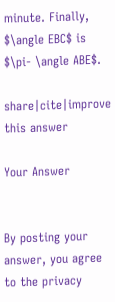minute. Finally, $\angle EBC$ is $\pi- \angle ABE$.

share|cite|improve this answer

Your Answer


By posting your answer, you agree to the privacy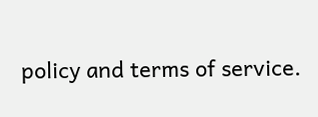policy and terms of service.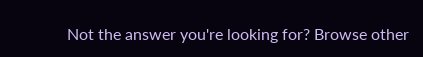Not the answer you're looking for? Browse other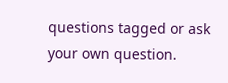questions tagged or ask your own question.